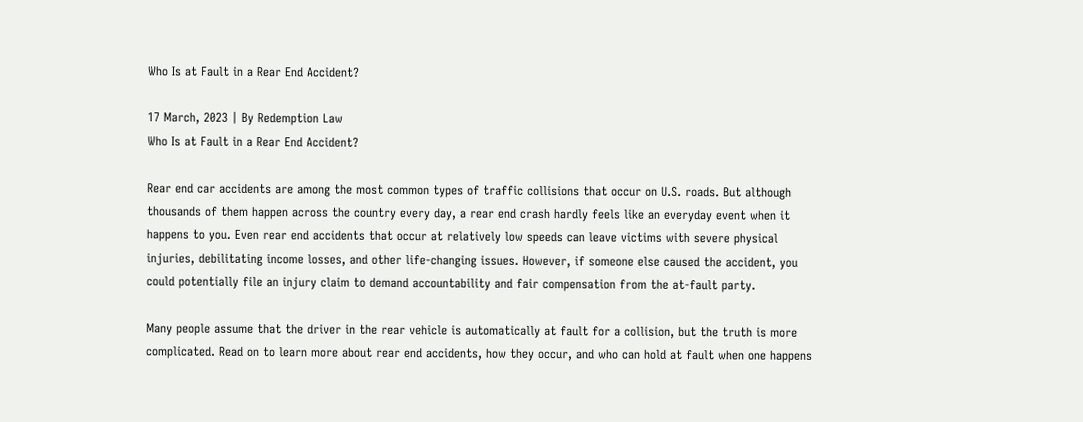Who Is at Fault in a Rear End Accident?

17 March, 2023 | By Redemption Law
Who Is at Fault in a Rear End Accident?

Rear end car accidents are among the most common types of traffic collisions that occur on U.S. roads. But although thousands of them happen across the country every day, a rear end crash hardly feels like an everyday event when it happens to you. Even rear end accidents that occur at relatively low speeds can leave victims with severe physical injuries, debilitating income losses, and other life-changing issues. However, if someone else caused the accident, you could potentially file an injury claim to demand accountability and fair compensation from the at-fault party.

Many people assume that the driver in the rear vehicle is automatically at fault for a collision, but the truth is more complicated. Read on to learn more about rear end accidents, how they occur, and who can hold at fault when one happens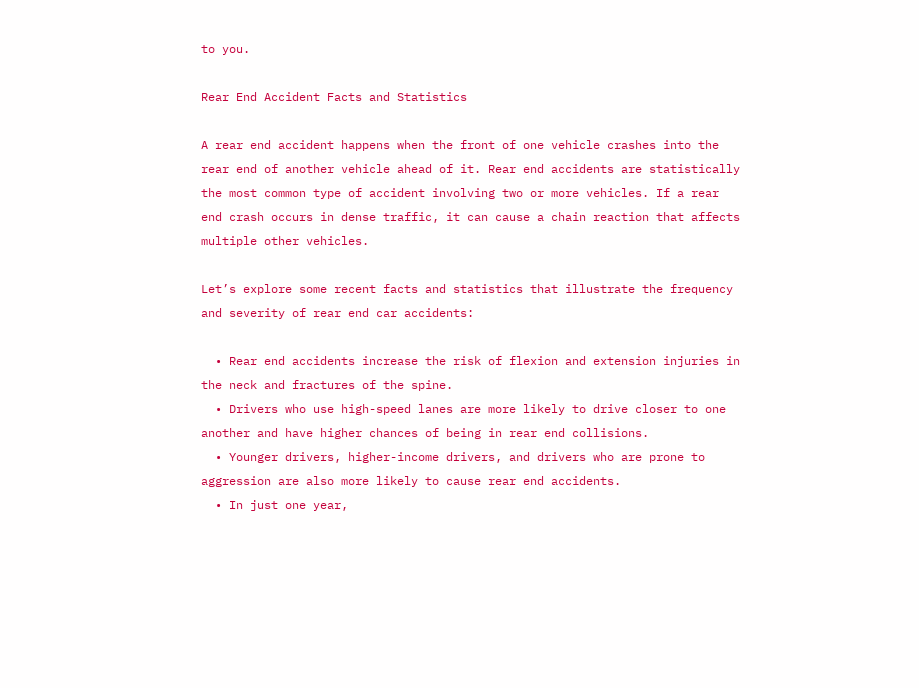to you.

Rear End Accident Facts and Statistics

A rear end accident happens when the front of one vehicle crashes into the rear end of another vehicle ahead of it. Rear end accidents are statistically the most common type of accident involving two or more vehicles. If a rear end crash occurs in dense traffic, it can cause a chain reaction that affects multiple other vehicles.

Let’s explore some recent facts and statistics that illustrate the frequency and severity of rear end car accidents:

  • Rear end accidents increase the risk of flexion and extension injuries in the neck and fractures of the spine.
  • Drivers who use high-speed lanes are more likely to drive closer to one another and have higher chances of being in rear end collisions.
  • Younger drivers, higher-income drivers, and drivers who are prone to aggression are also more likely to cause rear end accidents.
  • In just one year,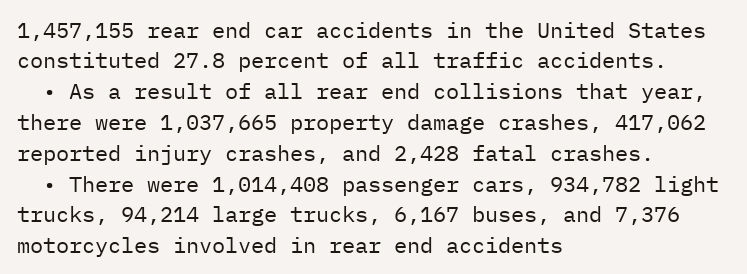1,457,155 rear end car accidents in the United States constituted 27.8 percent of all traffic accidents.
  • As a result of all rear end collisions that year, there were 1,037,665 property damage crashes, 417,062 reported injury crashes, and 2,428 fatal crashes.
  • There were 1,014,408 passenger cars, 934,782 light trucks, 94,214 large trucks, 6,167 buses, and 7,376 motorcycles involved in rear end accidents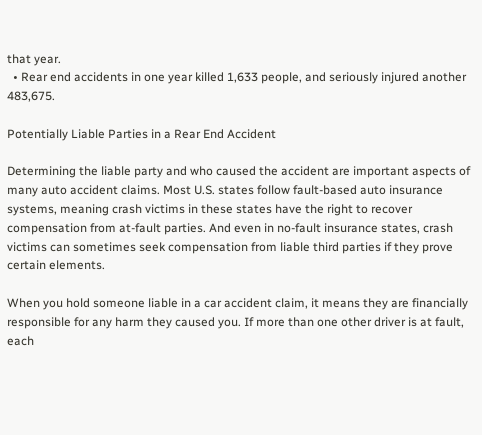that year.
  • Rear end accidents in one year killed 1,633 people, and seriously injured another 483,675.

Potentially Liable Parties in a Rear End Accident

Determining the liable party and who caused the accident are important aspects of many auto accident claims. Most U.S. states follow fault-based auto insurance systems, meaning crash victims in these states have the right to recover compensation from at-fault parties. And even in no-fault insurance states, crash victims can sometimes seek compensation from liable third parties if they prove certain elements.

When you hold someone liable in a car accident claim, it means they are financially responsible for any harm they caused you. If more than one other driver is at fault, each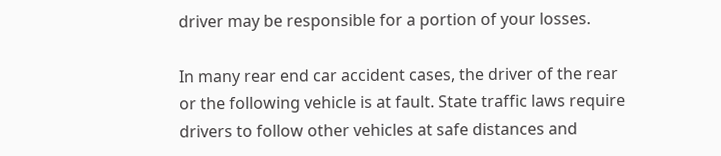driver may be responsible for a portion of your losses.

In many rear end car accident cases, the driver of the rear or the following vehicle is at fault. State traffic laws require drivers to follow other vehicles at safe distances and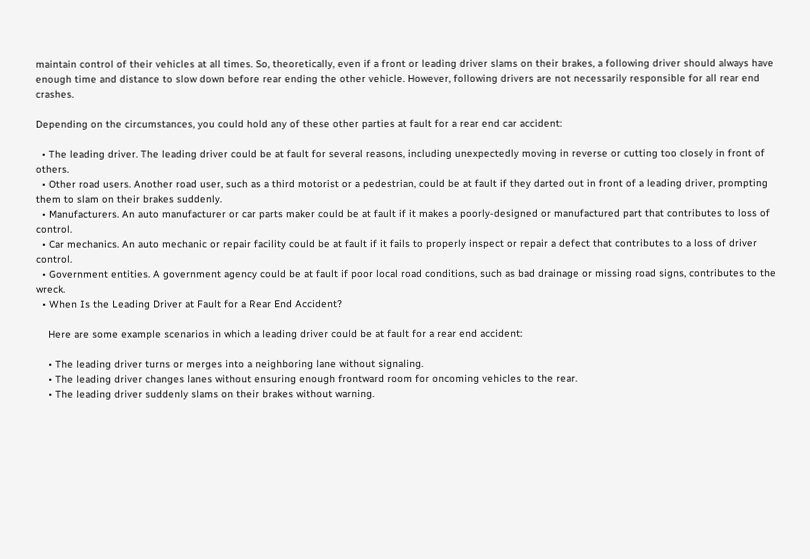maintain control of their vehicles at all times. So, theoretically, even if a front or leading driver slams on their brakes, a following driver should always have enough time and distance to slow down before rear ending the other vehicle. However, following drivers are not necessarily responsible for all rear end crashes.

Depending on the circumstances, you could hold any of these other parties at fault for a rear end car accident:

  • The leading driver. The leading driver could be at fault for several reasons, including unexpectedly moving in reverse or cutting too closely in front of others.
  • Other road users. Another road user, such as a third motorist or a pedestrian, could be at fault if they darted out in front of a leading driver, prompting them to slam on their brakes suddenly.
  • Manufacturers. An auto manufacturer or car parts maker could be at fault if it makes a poorly-designed or manufactured part that contributes to loss of control.
  • Car mechanics. An auto mechanic or repair facility could be at fault if it fails to properly inspect or repair a defect that contributes to a loss of driver control.
  • Government entities. A government agency could be at fault if poor local road conditions, such as bad drainage or missing road signs, contributes to the wreck.
  • When Is the Leading Driver at Fault for a Rear End Accident?

    Here are some example scenarios in which a leading driver could be at fault for a rear end accident:

    • The leading driver turns or merges into a neighboring lane without signaling.
    • The leading driver changes lanes without ensuring enough frontward room for oncoming vehicles to the rear.
    • The leading driver suddenly slams on their brakes without warning.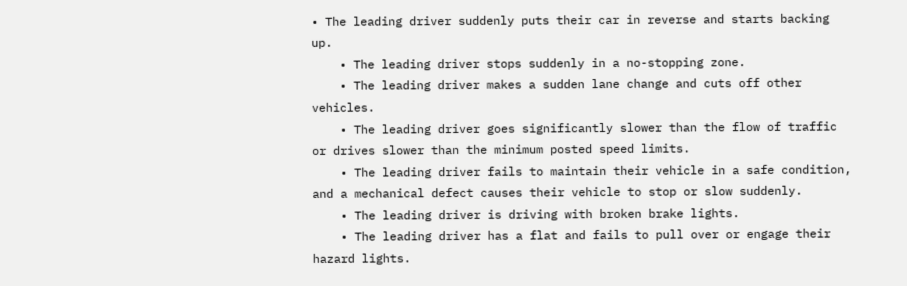• The leading driver suddenly puts their car in reverse and starts backing up.
    • The leading driver stops suddenly in a no-stopping zone.
    • The leading driver makes a sudden lane change and cuts off other vehicles.
    • The leading driver goes significantly slower than the flow of traffic or drives slower than the minimum posted speed limits.
    • The leading driver fails to maintain their vehicle in a safe condition, and a mechanical defect causes their vehicle to stop or slow suddenly.
    • The leading driver is driving with broken brake lights.
    • The leading driver has a flat and fails to pull over or engage their hazard lights.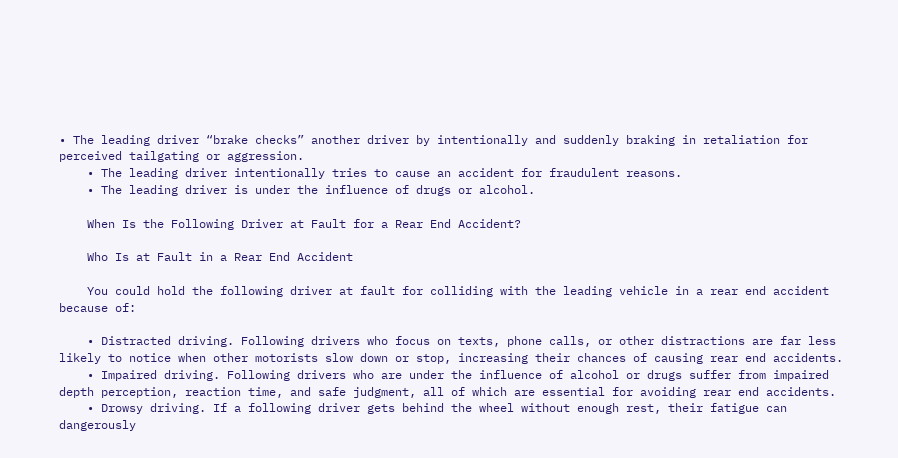• The leading driver “brake checks” another driver by intentionally and suddenly braking in retaliation for perceived tailgating or aggression.
    • The leading driver intentionally tries to cause an accident for fraudulent reasons.
    • The leading driver is under the influence of drugs or alcohol.

    When Is the Following Driver at Fault for a Rear End Accident?

    Who Is at Fault in a Rear End Accident

    You could hold the following driver at fault for colliding with the leading vehicle in a rear end accident because of:

    • Distracted driving. Following drivers who focus on texts, phone calls, or other distractions are far less likely to notice when other motorists slow down or stop, increasing their chances of causing rear end accidents.
    • Impaired driving. Following drivers who are under the influence of alcohol or drugs suffer from impaired depth perception, reaction time, and safe judgment, all of which are essential for avoiding rear end accidents.
    • Drowsy driving. If a following driver gets behind the wheel without enough rest, their fatigue can dangerously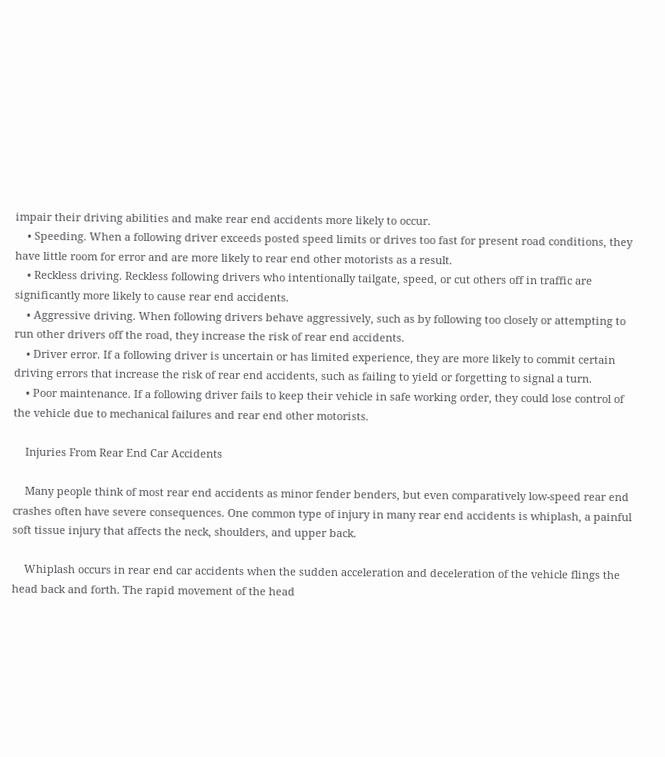impair their driving abilities and make rear end accidents more likely to occur.
    • Speeding. When a following driver exceeds posted speed limits or drives too fast for present road conditions, they have little room for error and are more likely to rear end other motorists as a result.
    • Reckless driving. Reckless following drivers who intentionally tailgate, speed, or cut others off in traffic are significantly more likely to cause rear end accidents.
    • Aggressive driving. When following drivers behave aggressively, such as by following too closely or attempting to run other drivers off the road, they increase the risk of rear end accidents.
    • Driver error. If a following driver is uncertain or has limited experience, they are more likely to commit certain driving errors that increase the risk of rear end accidents, such as failing to yield or forgetting to signal a turn.
    • Poor maintenance. If a following driver fails to keep their vehicle in safe working order, they could lose control of the vehicle due to mechanical failures and rear end other motorists.

    Injuries From Rear End Car Accidents

    Many people think of most rear end accidents as minor fender benders, but even comparatively low-speed rear end crashes often have severe consequences. One common type of injury in many rear end accidents is whiplash, a painful soft tissue injury that affects the neck, shoulders, and upper back.

    Whiplash occurs in rear end car accidents when the sudden acceleration and deceleration of the vehicle flings the head back and forth. The rapid movement of the head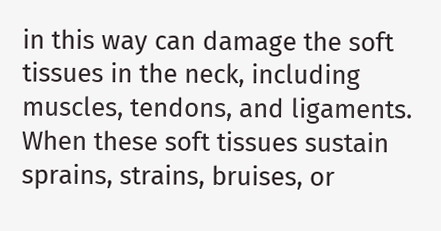in this way can damage the soft tissues in the neck, including muscles, tendons, and ligaments. When these soft tissues sustain sprains, strains, bruises, or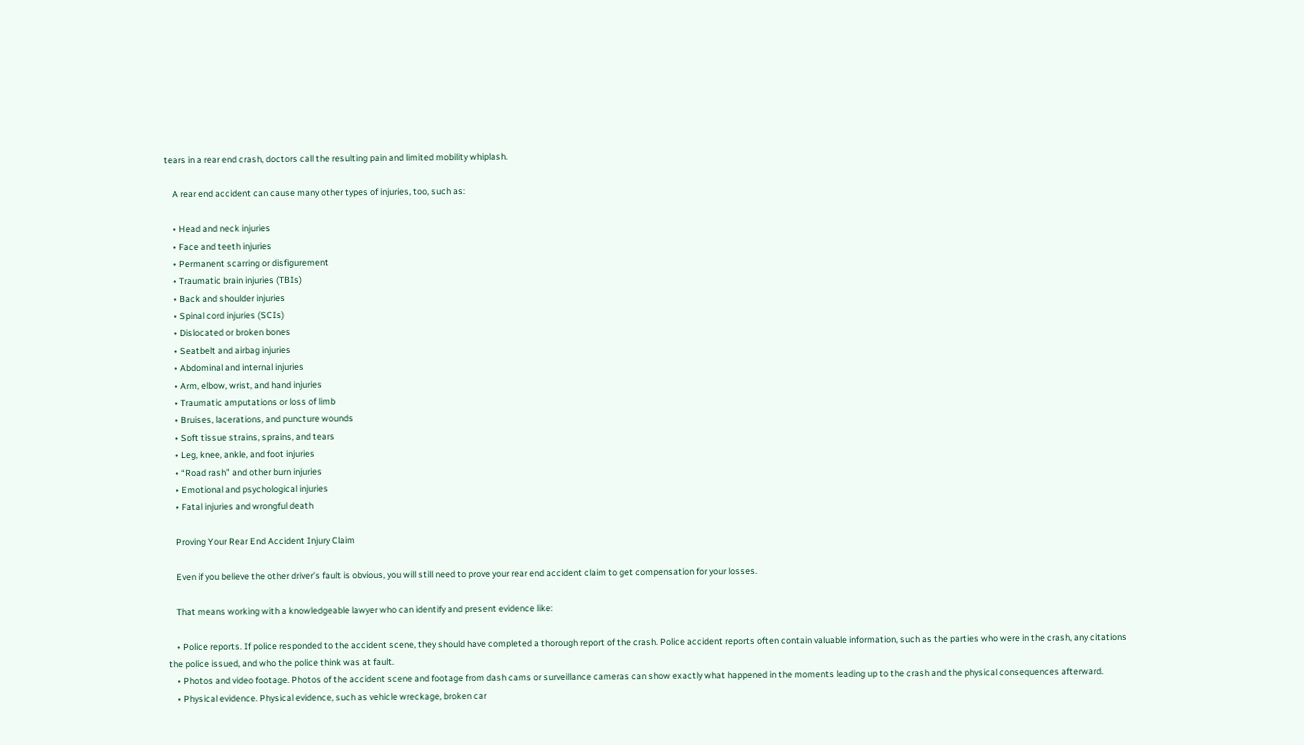tears in a rear end crash, doctors call the resulting pain and limited mobility whiplash.

    A rear end accident can cause many other types of injuries, too, such as:

    • Head and neck injuries
    • Face and teeth injuries
    • Permanent scarring or disfigurement
    • Traumatic brain injuries (TBIs)
    • Back and shoulder injuries
    • Spinal cord injuries (SCIs)
    • Dislocated or broken bones
    • Seatbelt and airbag injuries
    • Abdominal and internal injuries
    • Arm, elbow, wrist, and hand injuries
    • Traumatic amputations or loss of limb
    • Bruises, lacerations, and puncture wounds
    • Soft tissue strains, sprains, and tears
    • Leg, knee, ankle, and foot injuries
    • “Road rash” and other burn injuries
    • Emotional and psychological injuries
    • Fatal injuries and wrongful death

    Proving Your Rear End Accident Injury Claim

    Even if you believe the other driver’s fault is obvious, you will still need to prove your rear end accident claim to get compensation for your losses.

    That means working with a knowledgeable lawyer who can identify and present evidence like:

    • Police reports. If police responded to the accident scene, they should have completed a thorough report of the crash. Police accident reports often contain valuable information, such as the parties who were in the crash, any citations the police issued, and who the police think was at fault.
    • Photos and video footage. Photos of the accident scene and footage from dash cams or surveillance cameras can show exactly what happened in the moments leading up to the crash and the physical consequences afterward.
    • Physical evidence. Physical evidence, such as vehicle wreckage, broken car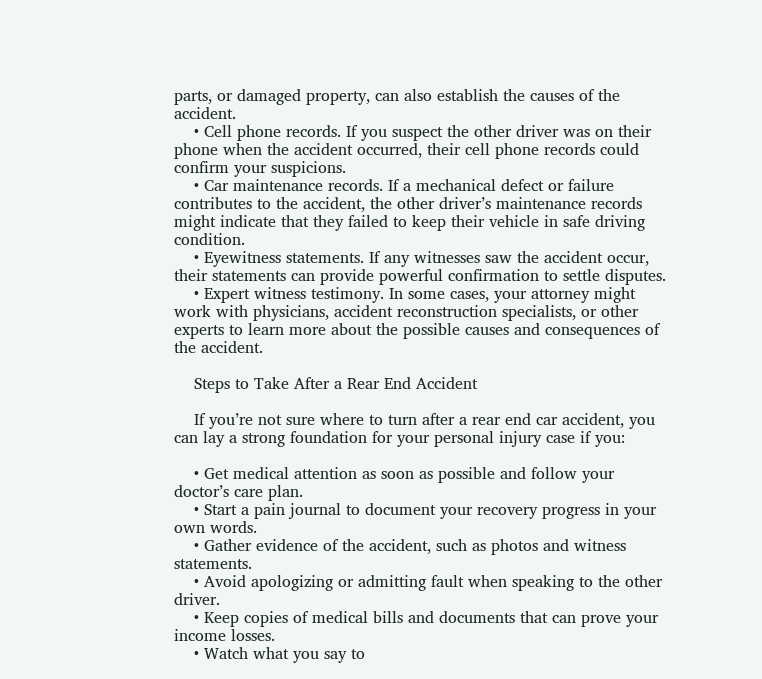parts, or damaged property, can also establish the causes of the accident.
    • Cell phone records. If you suspect the other driver was on their phone when the accident occurred, their cell phone records could confirm your suspicions.
    • Car maintenance records. If a mechanical defect or failure contributes to the accident, the other driver’s maintenance records might indicate that they failed to keep their vehicle in safe driving condition.
    • Eyewitness statements. If any witnesses saw the accident occur, their statements can provide powerful confirmation to settle disputes.
    • Expert witness testimony. In some cases, your attorney might work with physicians, accident reconstruction specialists, or other experts to learn more about the possible causes and consequences of the accident.

    Steps to Take After a Rear End Accident

    If you’re not sure where to turn after a rear end car accident, you can lay a strong foundation for your personal injury case if you:

    • Get medical attention as soon as possible and follow your doctor’s care plan.
    • Start a pain journal to document your recovery progress in your own words.
    • Gather evidence of the accident, such as photos and witness statements.
    • Avoid apologizing or admitting fault when speaking to the other driver.
    • Keep copies of medical bills and documents that can prove your income losses.
    • Watch what you say to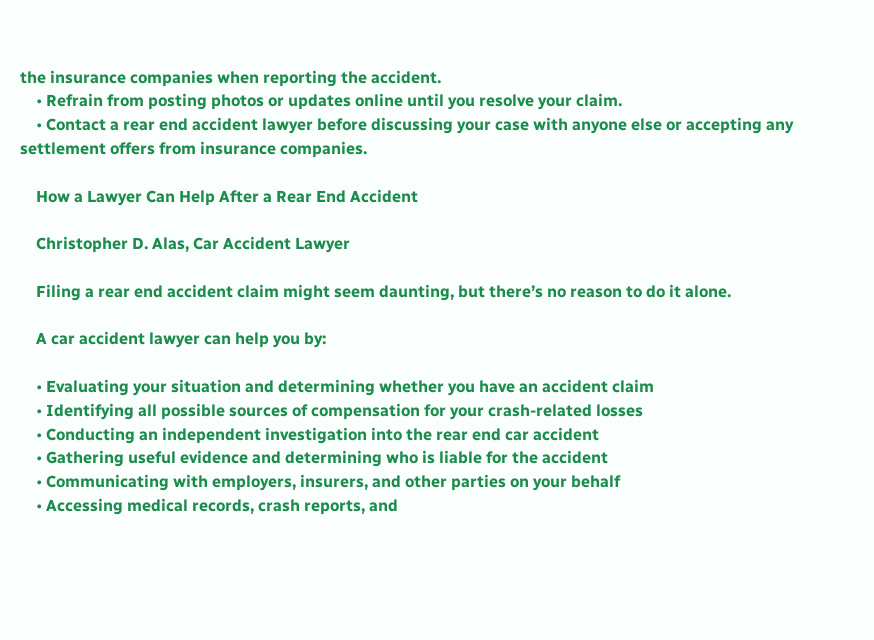the insurance companies when reporting the accident.
    • Refrain from posting photos or updates online until you resolve your claim.
    • Contact a rear end accident lawyer before discussing your case with anyone else or accepting any settlement offers from insurance companies.

    How a Lawyer Can Help After a Rear End Accident

    Christopher D. Alas, Car Accident Lawyer

    Filing a rear end accident claim might seem daunting, but there’s no reason to do it alone.

    A car accident lawyer can help you by:

    • Evaluating your situation and determining whether you have an accident claim
    • Identifying all possible sources of compensation for your crash-related losses
    • Conducting an independent investigation into the rear end car accident
    • Gathering useful evidence and determining who is liable for the accident
    • Communicating with employers, insurers, and other parties on your behalf
    • Accessing medical records, crash reports, and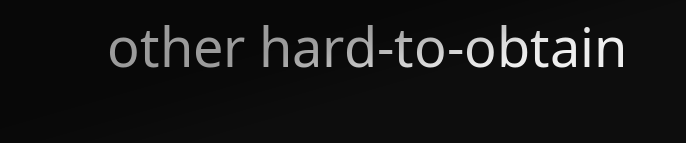other hard-to-obtain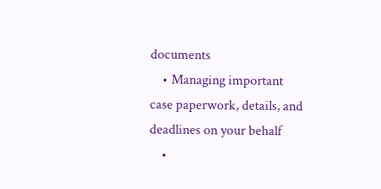documents
    • Managing important case paperwork, details, and deadlines on your behalf
    •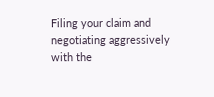Filing your claim and negotiating aggressively with the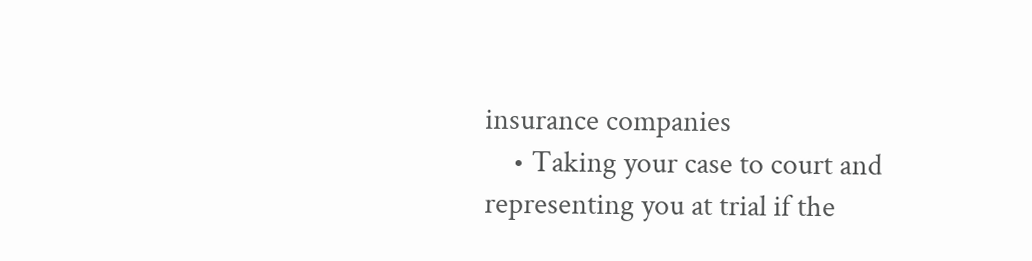insurance companies
    • Taking your case to court and representing you at trial if the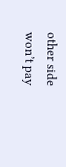other side won’t pay